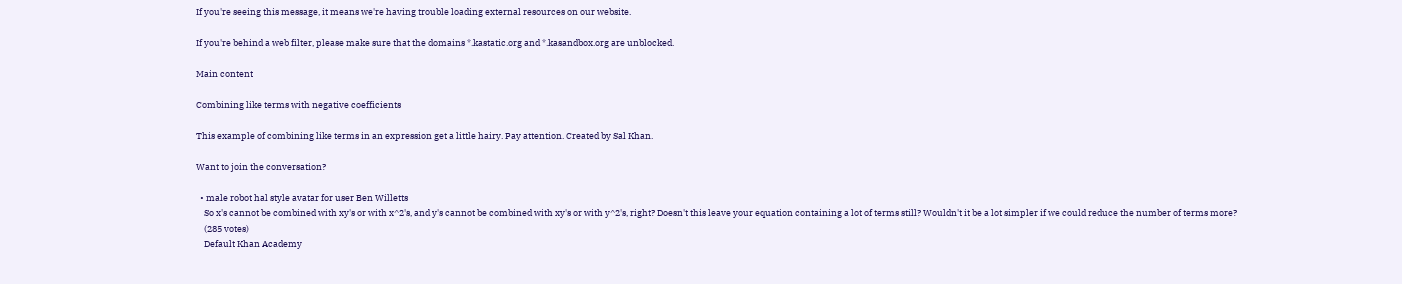If you're seeing this message, it means we're having trouble loading external resources on our website.

If you're behind a web filter, please make sure that the domains *.kastatic.org and *.kasandbox.org are unblocked.

Main content

Combining like terms with negative coefficients

This example of combining like terms in an expression get a little hairy. Pay attention. Created by Sal Khan.

Want to join the conversation?

  • male robot hal style avatar for user Ben Willetts
    So x's cannot be combined with xy's or with x^2's, and y's cannot be combined with xy's or with y^2's, right? Doesn't this leave your equation containing a lot of terms still? Wouldn't it be a lot simpler if we could reduce the number of terms more?
    (285 votes)
    Default Khan Academy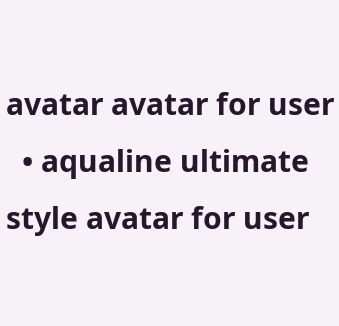avatar avatar for user
  • aqualine ultimate style avatar for user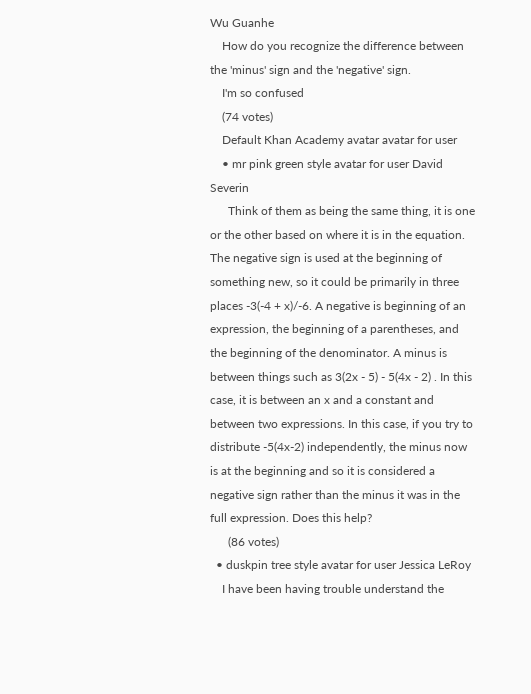Wu Guanhe
    How do you recognize the difference between the 'minus' sign and the 'negative' sign.
    I'm so confused
    (74 votes)
    Default Khan Academy avatar avatar for user
    • mr pink green style avatar for user David Severin
      Think of them as being the same thing, it is one or the other based on where it is in the equation. The negative sign is used at the beginning of something new, so it could be primarily in three places -3(-4 + x)/-6. A negative is beginning of an expression, the beginning of a parentheses, and the beginning of the denominator. A minus is between things such as 3(2x - 5) - 5(4x - 2) . In this case, it is between an x and a constant and between two expressions. In this case, if you try to distribute -5(4x-2) independently, the minus now is at the beginning and so it is considered a negative sign rather than the minus it was in the full expression. Does this help?
      (86 votes)
  • duskpin tree style avatar for user Jessica LeRoy
    I have been having trouble understand the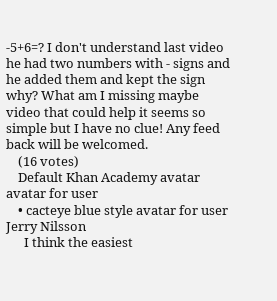-5+6=? I don't understand last video he had two numbers with - signs and he added them and kept the sign why? What am I missing maybe video that could help it seems so simple but I have no clue! Any feed back will be welcomed.
    (16 votes)
    Default Khan Academy avatar avatar for user
    • cacteye blue style avatar for user Jerry Nilsson
      I think the easiest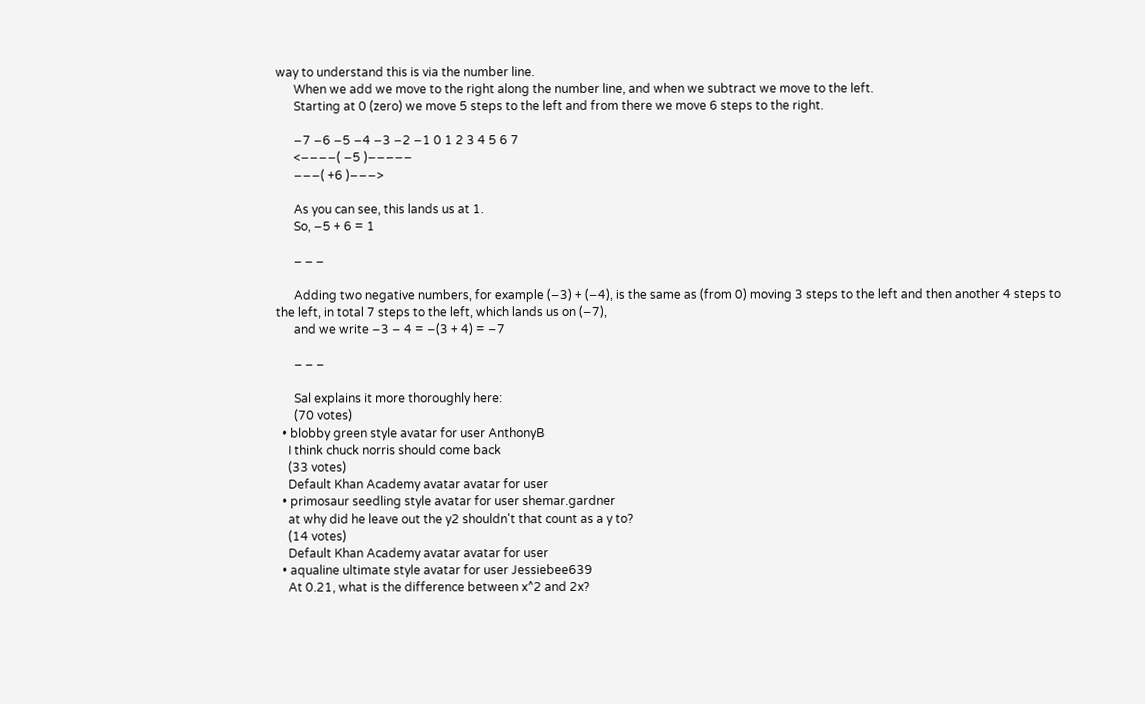way to understand this is via the number line.
      When we add we move to the right along the number line, and when we subtract we move to the left.
      Starting at 0 (zero) we move 5 steps to the left and from there we move 6 steps to the right.

      −7 −6 −5 −4 −3 −2 −1 0 1 2 3 4 5 6 7
      <−−−−( −5 )−−−−−
      −−−( +6 )−−−>

      As you can see, this lands us at 1.
      So, −5 + 6 = 1

      – – –

      Adding two negative numbers, for example (−3) + (−4), is the same as (from 0) moving 3 steps to the left and then another 4 steps to the left, in total 7 steps to the left, which lands us on (−7),
      and we write −3 − 4 = −(3 + 4) = −7

      – – –

      Sal explains it more thoroughly here:
      (70 votes)
  • blobby green style avatar for user AnthonyB
    I think chuck norris should come back
    (33 votes)
    Default Khan Academy avatar avatar for user
  • primosaur seedling style avatar for user shemar.gardner
    at why did he leave out the y2 shouldn't that count as a y to?
    (14 votes)
    Default Khan Academy avatar avatar for user
  • aqualine ultimate style avatar for user Jessiebee639
    At 0.21, what is the difference between x^2 and 2x?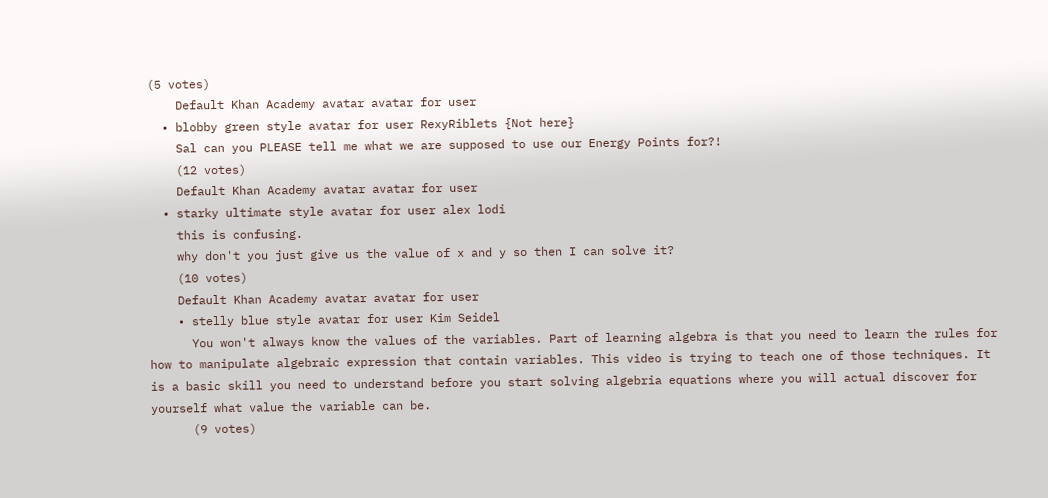(5 votes)
    Default Khan Academy avatar avatar for user
  • blobby green style avatar for user RexyRiblets {Not here}
    Sal can you PLEASE tell me what we are supposed to use our Energy Points for?!
    (12 votes)
    Default Khan Academy avatar avatar for user
  • starky ultimate style avatar for user alex lodi
    this is confusing.
    why don't you just give us the value of x and y so then I can solve it?
    (10 votes)
    Default Khan Academy avatar avatar for user
    • stelly blue style avatar for user Kim Seidel
      You won't always know the values of the variables. Part of learning algebra is that you need to learn the rules for how to manipulate algebraic expression that contain variables. This video is trying to teach one of those techniques. It is a basic skill you need to understand before you start solving algebria equations where you will actual discover for yourself what value the variable can be.
      (9 votes)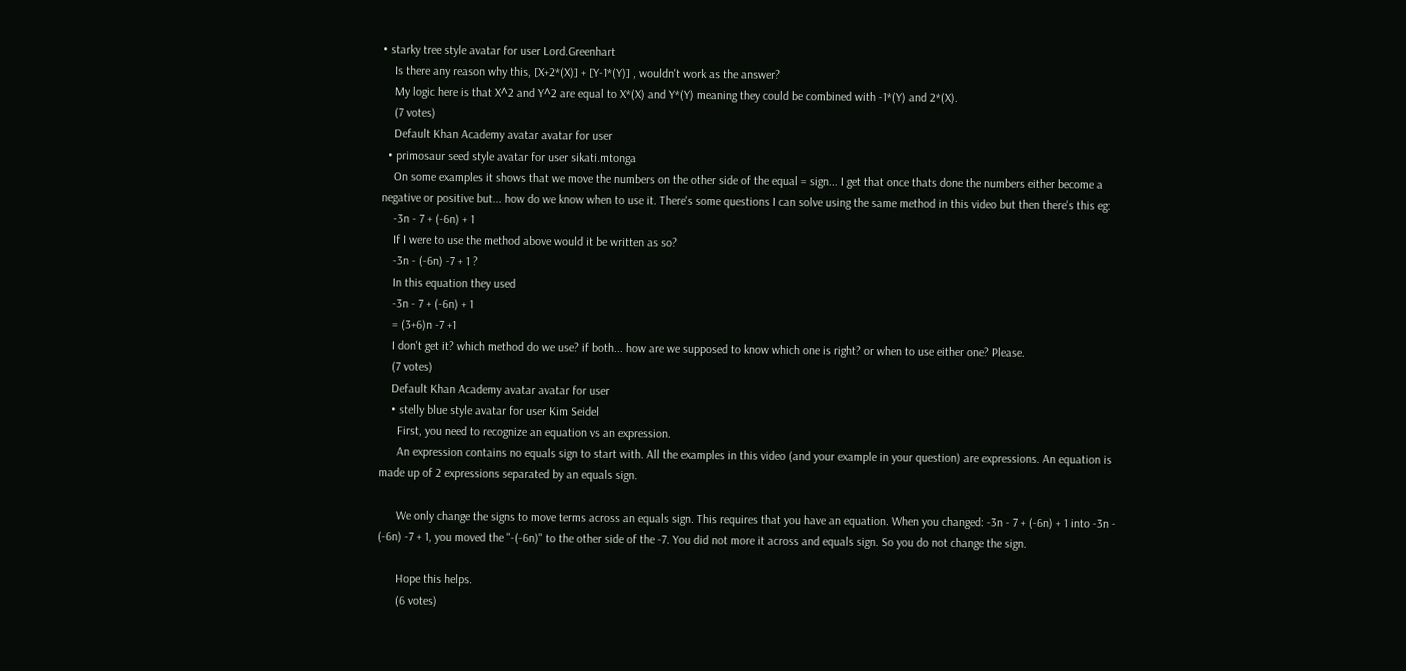• starky tree style avatar for user Lord.Greenhart
    Is there any reason why this, [X+2*(X)] + [Y-1*(Y)] , wouldn't work as the answer?
    My logic here is that X^2 and Y^2 are equal to X*(X) and Y*(Y) meaning they could be combined with -1*(Y) and 2*(X).
    (7 votes)
    Default Khan Academy avatar avatar for user
  • primosaur seed style avatar for user sikati.mtonga
    On some examples it shows that we move the numbers on the other side of the equal = sign... I get that once thats done the numbers either become a negative or positive but... how do we know when to use it. There's some questions I can solve using the same method in this video but then there's this eg:
    -3n - 7 + (-6n) + 1
    If I were to use the method above would it be written as so?
    -3n - (-6n) -7 + 1 ?
    In this equation they used
    -3n - 7 + (-6n) + 1
    = (3+6)n -7 +1
    I don't get it? which method do we use? if both... how are we supposed to know which one is right? or when to use either one? Please.
    (7 votes)
    Default Khan Academy avatar avatar for user
    • stelly blue style avatar for user Kim Seidel
      First, you need to recognize an equation vs an expression.
      An expression contains no equals sign to start with. All the examples in this video (and your example in your question) are expressions. An equation is made up of 2 expressions separated by an equals sign.

      We only change the signs to move terms across an equals sign. This requires that you have an equation. When you changed: -3n - 7 + (-6n) + 1 into -3n - (-6n) -7 + 1, you moved the "-(-6n)" to the other side of the -7. You did not more it across and equals sign. So you do not change the sign.

      Hope this helps.
      (6 votes)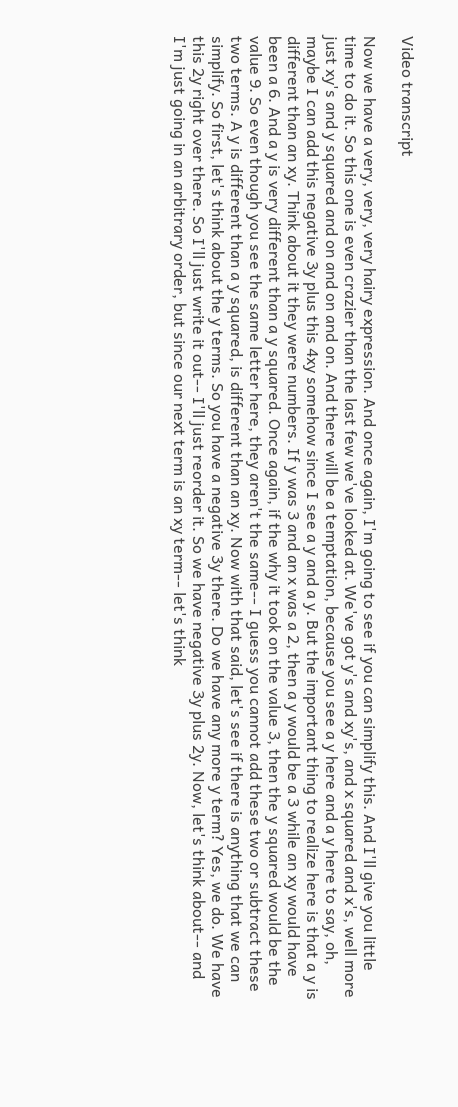Video transcript

Now we have a very, very, very hairy expression. And once again, I'm going to see if you can simplify this. And I'll give you little time to do it. So this one is even crazier than the last few we've looked at. We've got y's and xy's, and x squared and x's, well more just xy's and y squared and on and on and on. And there will be a temptation, because you see a y here and a y here to say, oh, maybe I can add this negative 3y plus this 4xy somehow since I see a y and a y. But the important thing to realize here is that a y is different than an xy. Think about it they were numbers. If y was 3 and an x was a 2, then a y would be a 3 while an xy would have been a 6. And a y is very different than a y squared. Once again, if the why it took on the value 3, then the y squared would be the value 9. So even though you see the same letter here, they aren't the same-- I guess you cannot add these two or subtract these two terms. A y is different than a y squared, is different than an xy. Now with that said, let's see if there is anything that we can simplify. So first, let's think about the y terms. So you have a negative 3y there. Do we have any more y term? Yes, we do. We have this 2y right over there. So I'll just write it out-- I'll just reorder it. So we have negative 3y plus 2y. Now, let's think about-- and I'm just going in an arbitrary order, but since our next term is an xy term-- let's think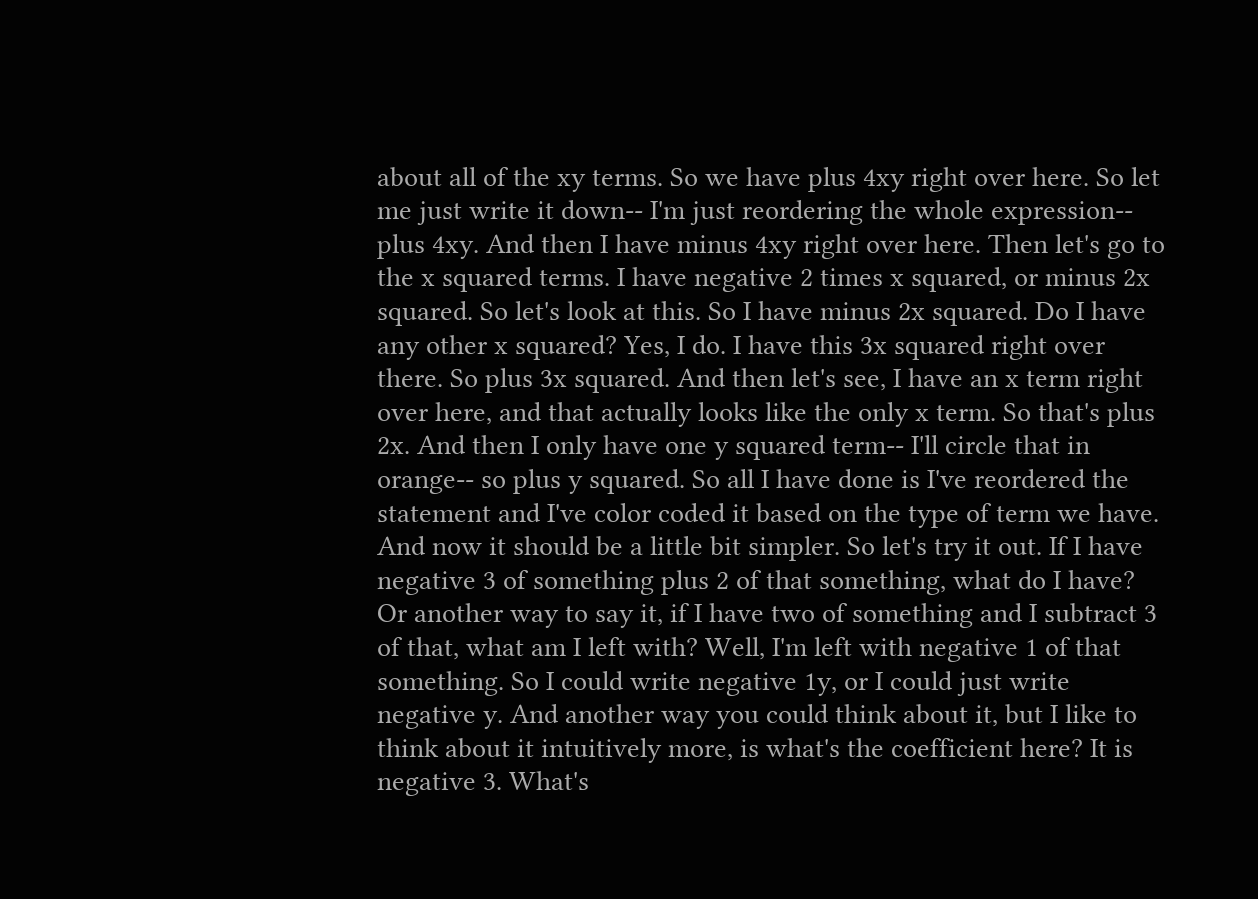about all of the xy terms. So we have plus 4xy right over here. So let me just write it down-- I'm just reordering the whole expression-- plus 4xy. And then I have minus 4xy right over here. Then let's go to the x squared terms. I have negative 2 times x squared, or minus 2x squared. So let's look at this. So I have minus 2x squared. Do I have any other x squared? Yes, I do. I have this 3x squared right over there. So plus 3x squared. And then let's see, I have an x term right over here, and that actually looks like the only x term. So that's plus 2x. And then I only have one y squared term-- I'll circle that in orange-- so plus y squared. So all I have done is I've reordered the statement and I've color coded it based on the type of term we have. And now it should be a little bit simpler. So let's try it out. If I have negative 3 of something plus 2 of that something, what do I have? Or another way to say it, if I have two of something and I subtract 3 of that, what am I left with? Well, I'm left with negative 1 of that something. So I could write negative 1y, or I could just write negative y. And another way you could think about it, but I like to think about it intuitively more, is what's the coefficient here? It is negative 3. What's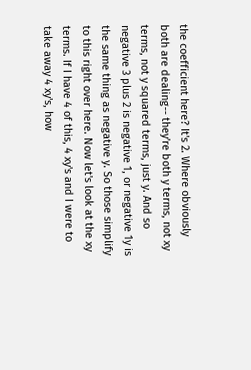the coefficient here? It's 2. Where obviously both are dealing-- they're both y terms, not xy terms, not y squared terms, just y. And so negative 3 plus 2 is negative 1, or negative 1y is the same thing as negative y. So those simplify to this right over here. Now let's look at the xy terms. If I have 4 of this, 4 xy's and I were to take away 4 xy's, how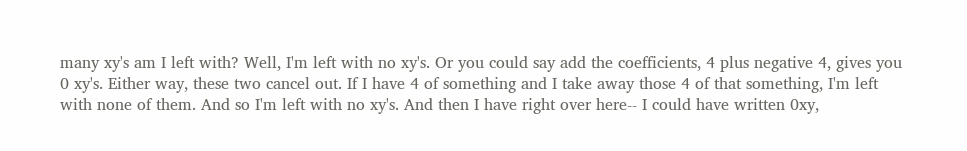many xy's am I left with? Well, I'm left with no xy's. Or you could say add the coefficients, 4 plus negative 4, gives you 0 xy's. Either way, these two cancel out. If I have 4 of something and I take away those 4 of that something, I'm left with none of them. And so I'm left with no xy's. And then I have right over here-- I could have written 0xy,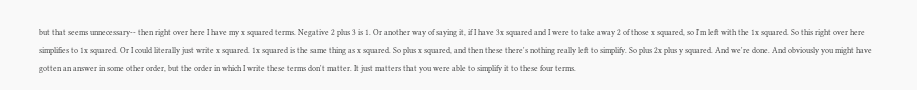but that seems unnecessary-- then right over here I have my x squared terms. Negative 2 plus 3 is 1. Or another way of saying it, if I have 3x squared and I were to take away 2 of those x squared, so I'm left with the 1x squared. So this right over here simplifies to 1x squared. Or I could literally just write x squared. 1x squared is the same thing as x squared. So plus x squared, and then these there's nothing really left to simplify. So plus 2x plus y squared. And we're done. And obviously you might have gotten an answer in some other order, but the order in which I write these terms don't matter. It just matters that you were able to simplify it to these four terms.